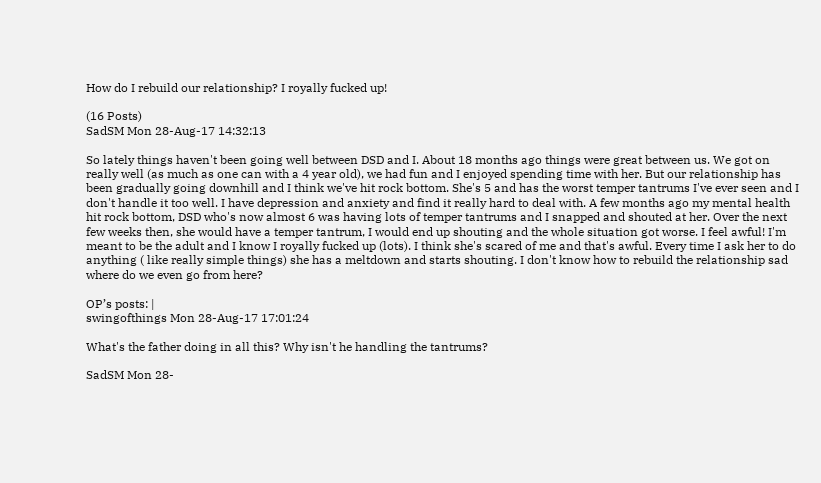How do I rebuild our relationship? I royally fucked up!

(16 Posts)
SadSM Mon 28-Aug-17 14:32:13

So lately things haven't been going well between DSD and I. About 18 months ago things were great between us. We got on really well (as much as one can with a 4 year old), we had fun and I enjoyed spending time with her. But our relationship has been gradually going downhill and I think we've hit rock bottom. She's 5 and has the worst temper tantrums I've ever seen and I don't handle it too well. I have depression and anxiety and find it really hard to deal with. A few months ago my mental health hit rock bottom, DSD who's now almost 6 was having lots of temper tantrums and I snapped and shouted at her. Over the next few weeks then, she would have a temper tantrum, I would end up shouting and the whole situation got worse. I feel awful! I'm meant to be the adult and I know I royally fucked up (lots). I think she's scared of me and that's awful. Every time I ask her to do anything ( like really simple things) she has a meltdown and starts shouting. I don't know how to rebuild the relationship sad where do we even go from here?

OP’s posts: |
swingofthings Mon 28-Aug-17 17:01:24

What's the father doing in all this? Why isn't he handling the tantrums?

SadSM Mon 28-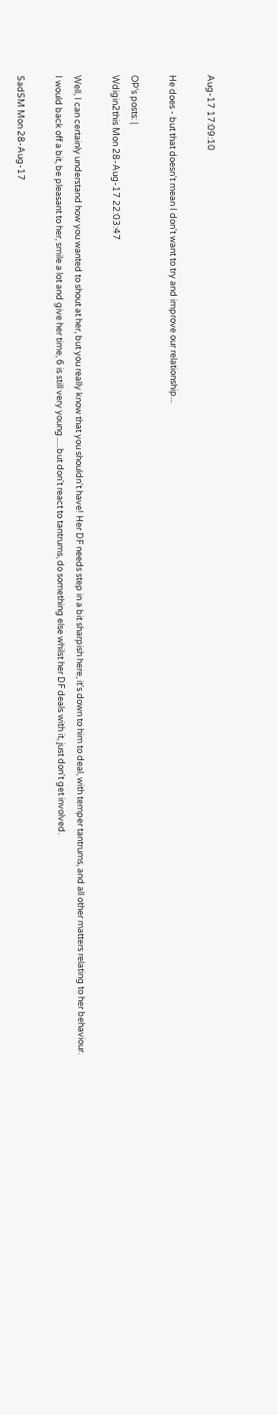Aug-17 17:09:10

He does - but that doesn't mean I don't want to try and improve our relationship...

OP’s posts: |
Wdigin2this Mon 28-Aug-17 22:03:47

Well, I can certainly understand how you wanted to shout at her, but you really know that you shouldn't have! Her DF needs step in a bit sharpish here, it's down to him to deal, with temper tantrums, and all other matters relating to her behaviour.
I would back off a bit, be pleasant to her, smile a lot and give her time, 6 is still very young......but don't react to tantrums, do something else whilst her DF deals with it, just don't get involved.

SadSM Mon 28-Aug-17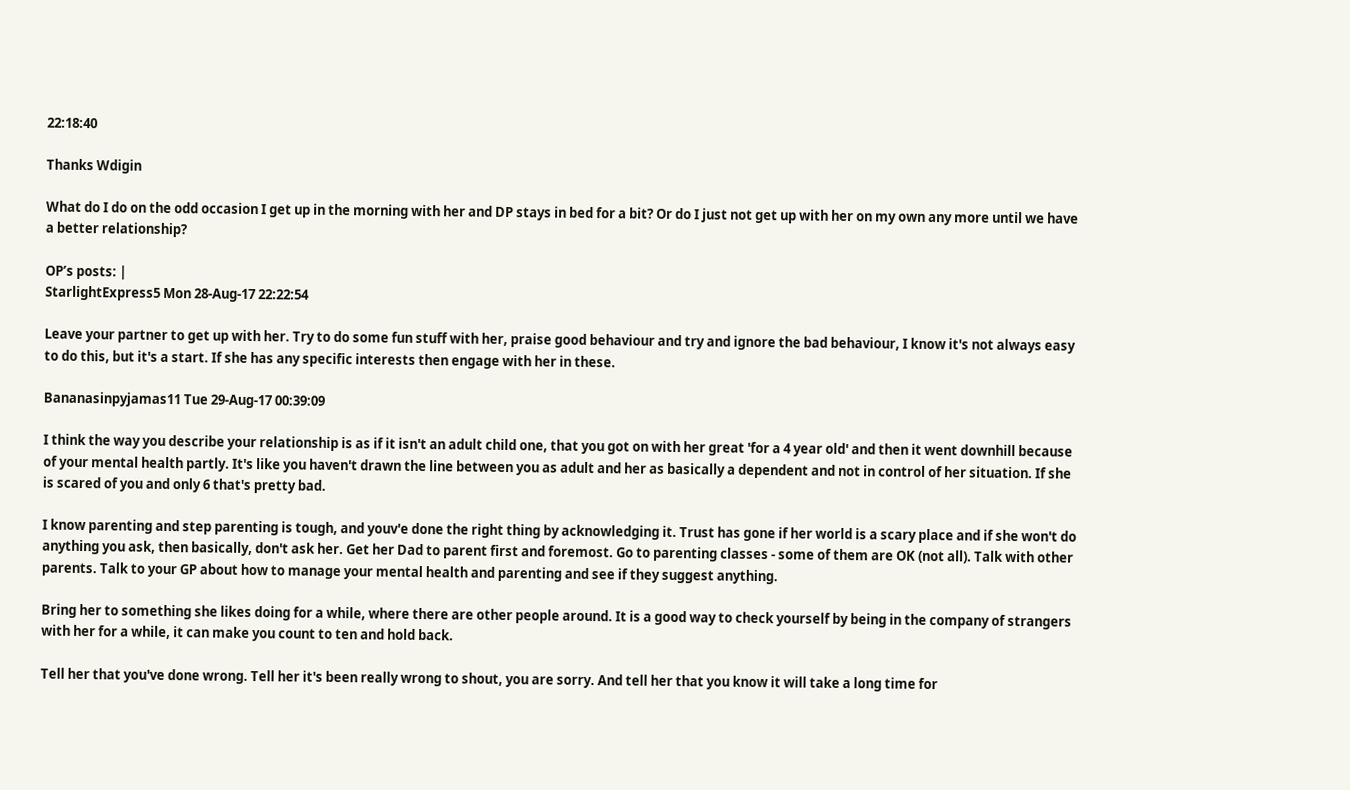22:18:40

Thanks Wdigin

What do I do on the odd occasion I get up in the morning with her and DP stays in bed for a bit? Or do I just not get up with her on my own any more until we have a better relationship?

OP’s posts: |
StarlightExpress5 Mon 28-Aug-17 22:22:54

Leave your partner to get up with her. Try to do some fun stuff with her, praise good behaviour and try and ignore the bad behaviour, I know it's not always easy to do this, but it's a start. If she has any specific interests then engage with her in these.

Bananasinpyjamas11 Tue 29-Aug-17 00:39:09

I think the way you describe your relationship is as if it isn't an adult child one, that you got on with her great 'for a 4 year old' and then it went downhill because of your mental health partly. It's like you haven't drawn the line between you as adult and her as basically a dependent and not in control of her situation. If she is scared of you and only 6 that's pretty bad.

I know parenting and step parenting is tough, and youv'e done the right thing by acknowledging it. Trust has gone if her world is a scary place and if she won't do anything you ask, then basically, don't ask her. Get her Dad to parent first and foremost. Go to parenting classes - some of them are OK (not all). Talk with other parents. Talk to your GP about how to manage your mental health and parenting and see if they suggest anything.

Bring her to something she likes doing for a while, where there are other people around. It is a good way to check yourself by being in the company of strangers with her for a while, it can make you count to ten and hold back.

Tell her that you've done wrong. Tell her it's been really wrong to shout, you are sorry. And tell her that you know it will take a long time for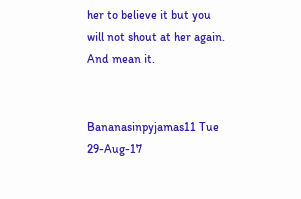her to believe it but you will not shout at her again. And mean it.


Bananasinpyjamas11 Tue 29-Aug-17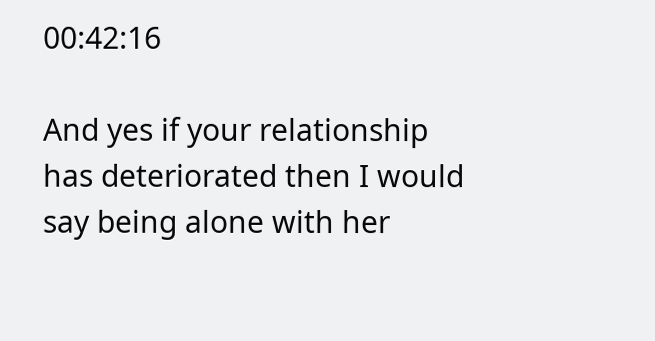00:42:16

And yes if your relationship has deteriorated then I would say being alone with her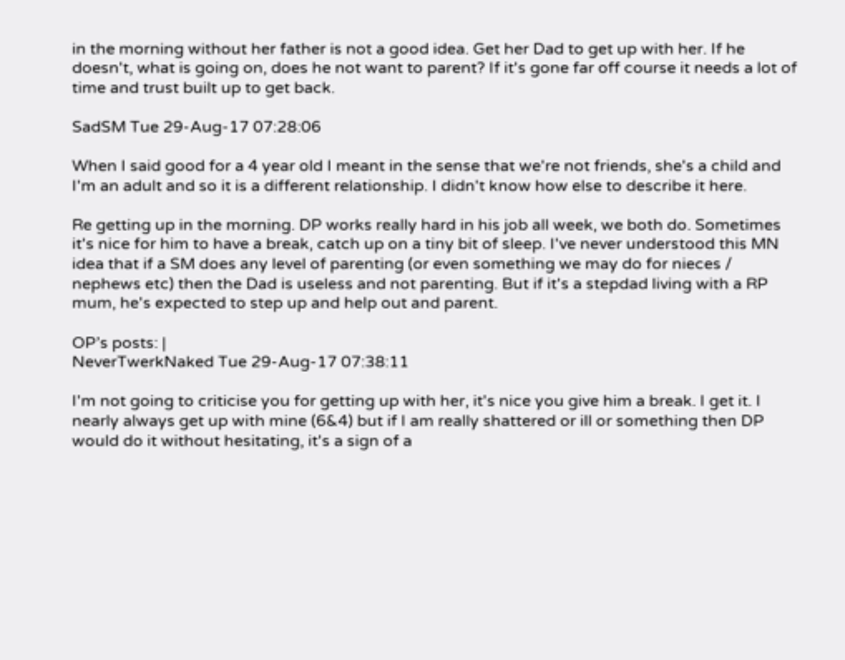in the morning without her father is not a good idea. Get her Dad to get up with her. If he doesn't, what is going on, does he not want to parent? If it's gone far off course it needs a lot of time and trust built up to get back.

SadSM Tue 29-Aug-17 07:28:06

When I said good for a 4 year old I meant in the sense that we're not friends, she's a child and I'm an adult and so it is a different relationship. I didn't know how else to describe it here.

Re getting up in the morning. DP works really hard in his job all week, we both do. Sometimes it's nice for him to have a break, catch up on a tiny bit of sleep. I've never understood this MN idea that if a SM does any level of parenting (or even something we may do for nieces / nephews etc) then the Dad is useless and not parenting. But if it's a stepdad living with a RP mum, he's expected to step up and help out and parent.

OP’s posts: |
NeverTwerkNaked Tue 29-Aug-17 07:38:11

I'm not going to criticise you for getting up with her, it's nice you give him a break. I get it. I nearly always get up with mine (6&4) but if I am really shattered or ill or something then DP would do it without hesitating, it's a sign of a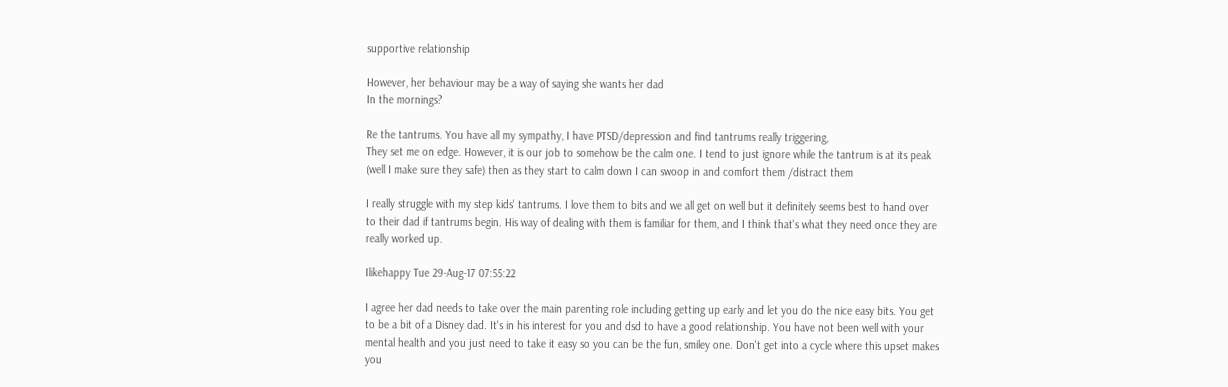supportive relationship

However, her behaviour may be a way of saying she wants her dad
In the mornings?

Re the tantrums. You have all my sympathy, I have PTSD/depression and find tantrums really triggering,
They set me on edge. However, it is our job to somehow be the calm one. I tend to just ignore while the tantrum is at its peak (well I make sure they safe) then as they start to calm down I can swoop in and comfort them /distract them

I really struggle with my step kids' tantrums. I love them to bits and we all get on well but it definitely seems best to hand over to their dad if tantrums begin. His way of dealing with them is familiar for them, and I think that's what they need once they are really worked up.

Ilikehappy Tue 29-Aug-17 07:55:22

I agree her dad needs to take over the main parenting role including getting up early and let you do the nice easy bits. You get to be a bit of a Disney dad. It's in his interest for you and dsd to have a good relationship. You have not been well with your mental health and you just need to take it easy so you can be the fun, smiley one. Don't get into a cycle where this upset makes you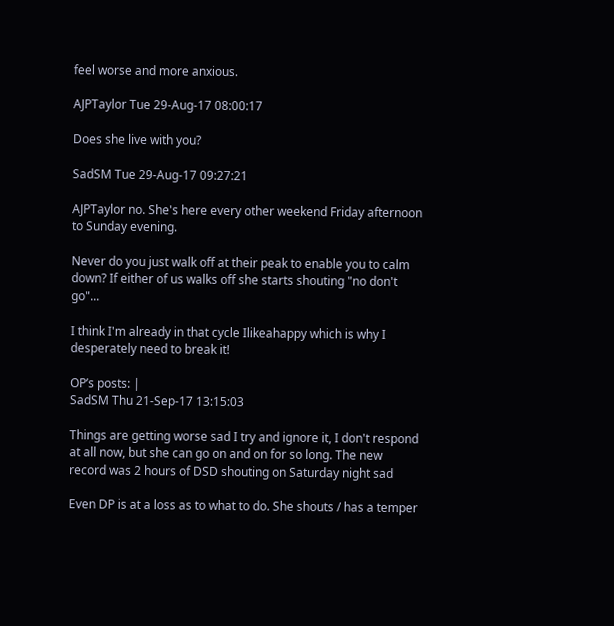feel worse and more anxious.

AJPTaylor Tue 29-Aug-17 08:00:17

Does she live with you?

SadSM Tue 29-Aug-17 09:27:21

AJPTaylor no. She's here every other weekend Friday afternoon to Sunday evening.

Never do you just walk off at their peak to enable you to calm down? If either of us walks off she starts shouting "no don't go"...

I think I'm already in that cycle Ilikeahappy which is why I desperately need to break it!

OP’s posts: |
SadSM Thu 21-Sep-17 13:15:03

Things are getting worse sad I try and ignore it, I don't respond at all now, but she can go on and on for so long. The new record was 2 hours of DSD shouting on Saturday night sad

Even DP is at a loss as to what to do. She shouts / has a temper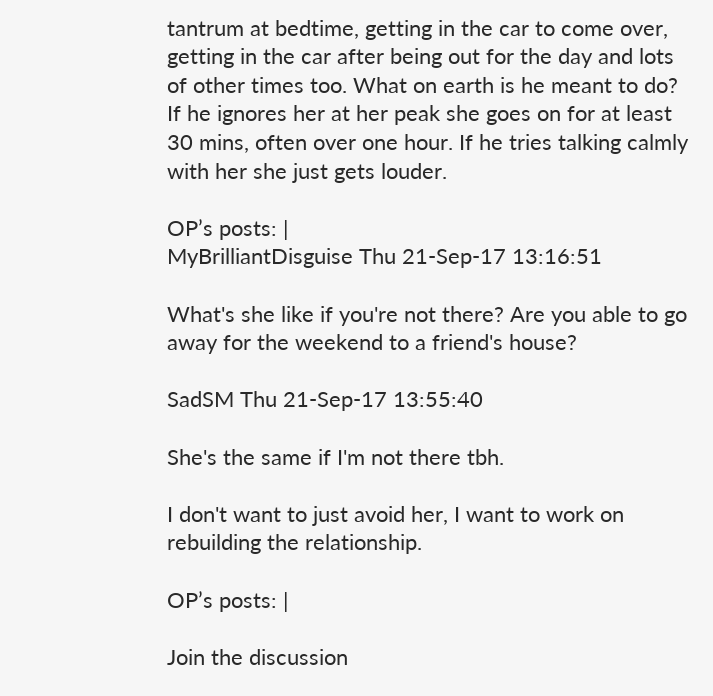tantrum at bedtime, getting in the car to come over, getting in the car after being out for the day and lots of other times too. What on earth is he meant to do? If he ignores her at her peak she goes on for at least 30 mins, often over one hour. If he tries talking calmly with her she just gets louder.

OP’s posts: |
MyBrilliantDisguise Thu 21-Sep-17 13:16:51

What's she like if you're not there? Are you able to go away for the weekend to a friend's house?

SadSM Thu 21-Sep-17 13:55:40

She's the same if I'm not there tbh.

I don't want to just avoid her, I want to work on rebuilding the relationship.

OP’s posts: |

Join the discussion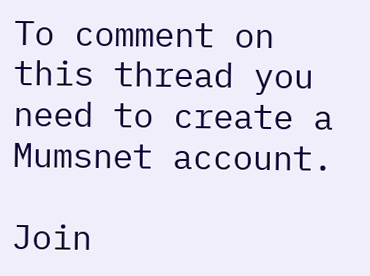To comment on this thread you need to create a Mumsnet account.

Join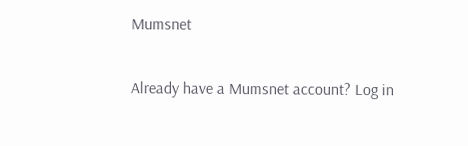Mumsnet

Already have a Mumsnet account? Log in